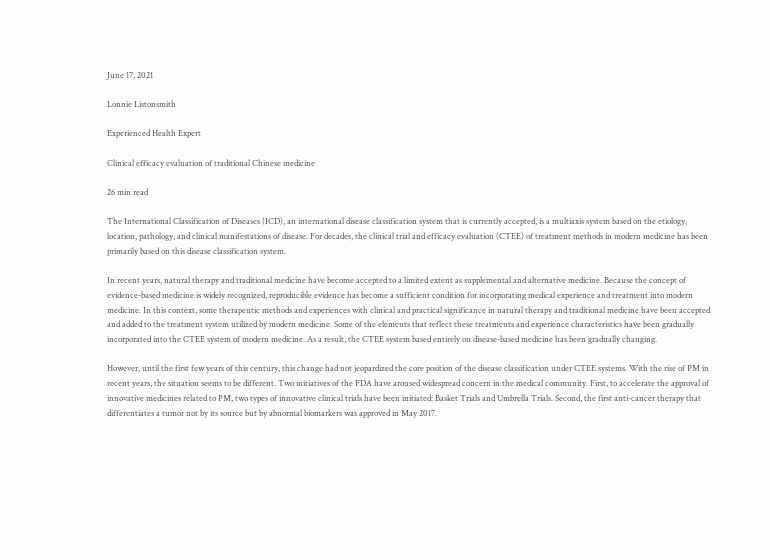June 17, 2021

Lonnie Listonsmith

Experienced Health Expert

Clinical efficacy evaluation of traditional Chinese medicine

26 min read

The International Classification of Diseases (ICD), an international disease classification system that is currently accepted, is a multiaxis system based on the etiology, location, pathology, and clinical manifestations of disease. For decades, the clinical trial and efficacy evaluation (CTEE) of treatment methods in modern medicine has been primarily based on this disease classification system.

In recent years, natural therapy and traditional medicine have become accepted to a limited extent as supplemental and alternative medicine. Because the concept of evidence-based medicine is widely recognized, reproducible evidence has become a sufficient condition for incorporating medical experience and treatment into modern medicine. In this context, some therapeutic methods and experiences with clinical and practical significance in natural therapy and traditional medicine have been accepted and added to the treatment system utilized by modern medicine. Some of the elements that reflect these treatments and experience characteristics have been gradually incorporated into the CTEE system of modern medicine. As a result, the CTEE system based entirely on disease-based medicine has been gradually changing.

However, until the first few years of this century, this change had not jeopardized the core position of the disease classification under CTEE systems. With the rise of PM in recent years, the situation seems to be different. Two initiatives of the FDA have aroused widespread concern in the medical community. First, to accelerate the approval of innovative medicines related to PM, two types of innovative clinical trials have been initiated: Basket Trials and Umbrella Trials. Second, the first anti-cancer therapy that differentiates a tumor not by its source but by abnormal biomarkers was approved in May 2017.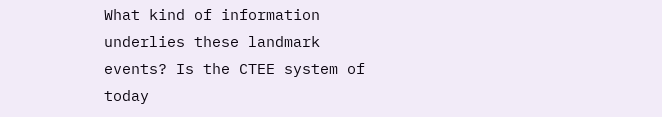What kind of information underlies these landmark events? Is the CTEE system of today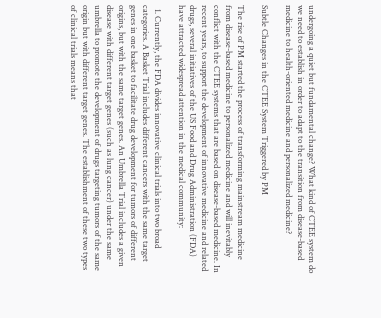undergoing a quiet but fundamental change? What kind of CTEE system do we need to establish in order to adapt to the transition from disease-based medicine to health-oriented medicine and personalized medicine?

Subtle Changes in the CTEE System Triggered by PM

The rise of PM started the process of transforming mainstream medicine from disease-based medicine to personalized medicine and will inevitably conflict with the CTEE systems that are based on disease-based medicine. In recent years, to support the development of innovative medicine and related drugs, several initiatives of the US Food and Drug Administration (FDA) have attracted widespread attention in the medical community:

  1. Currently, the FDA divides innovative clinical trials into two broad categories. A Basket Trial includes different cancers with the same target genes in one basket to facilitate drug development for tumors of different origins, but with the same target genes. An Umbrella Trial includes a given disease with different target genes (such as lung cancer) under the same umbrella to promote the development of drugs targeting tumors of the same origin but with different target genes. The establishment of these two types of clinical trials means that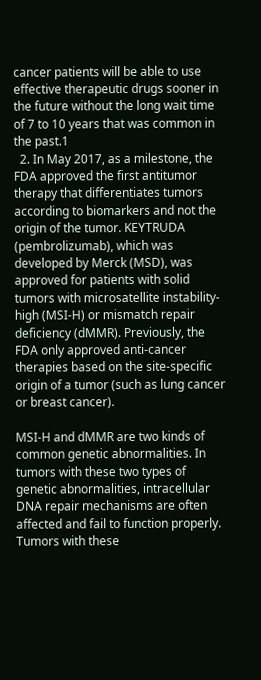cancer patients will be able to use effective therapeutic drugs sooner in the future without the long wait time of 7 to 10 years that was common in the past.1
  2. In May 2017, as a milestone, the FDA approved the first antitumor therapy that differentiates tumors according to biomarkers and not the origin of the tumor. KEYTRUDA (pembrolizumab), which was developed by Merck (MSD), was approved for patients with solid tumors with microsatellite instability-high (MSI-H) or mismatch repair deficiency (dMMR). Previously, the FDA only approved anti-cancer therapies based on the site-specific origin of a tumor (such as lung cancer or breast cancer).

MSI-H and dMMR are two kinds of common genetic abnormalities. In tumors with these two types of genetic abnormalities, intracellular DNA repair mechanisms are often affected and fail to function properly. Tumors with these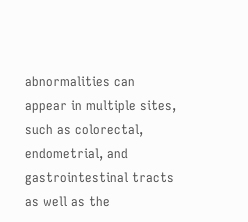abnormalities can appear in multiple sites, such as colorectal, endometrial, and gastrointestinal tracts as well as the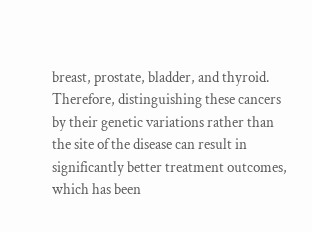breast, prostate, bladder, and thyroid. Therefore, distinguishing these cancers by their genetic variations rather than the site of the disease can result in significantly better treatment outcomes, which has been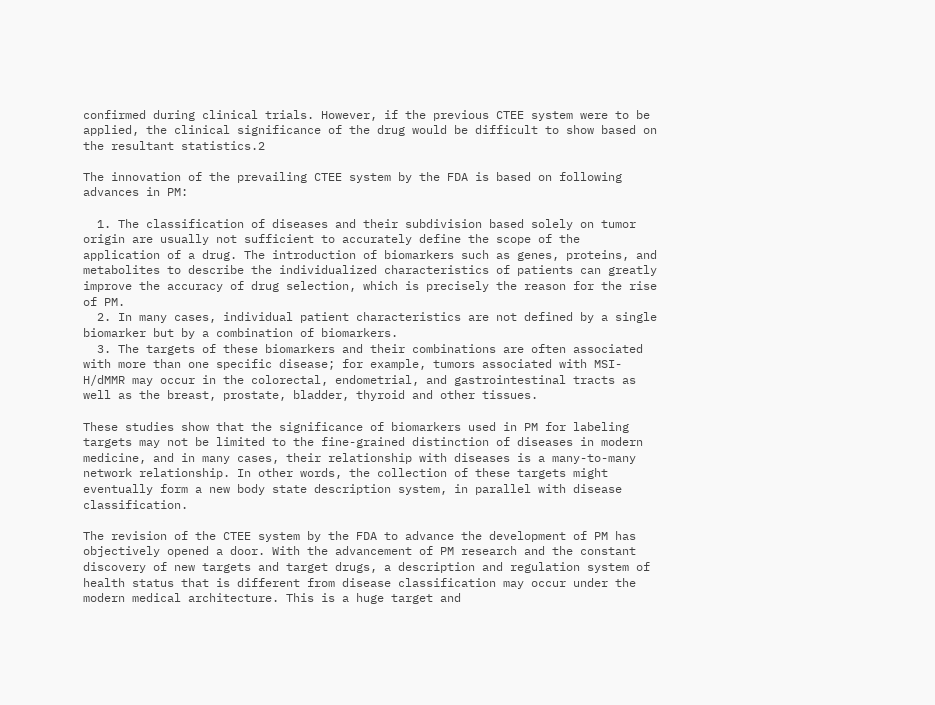confirmed during clinical trials. However, if the previous CTEE system were to be applied, the clinical significance of the drug would be difficult to show based on the resultant statistics.2

The innovation of the prevailing CTEE system by the FDA is based on following advances in PM:

  1. The classification of diseases and their subdivision based solely on tumor origin are usually not sufficient to accurately define the scope of the application of a drug. The introduction of biomarkers such as genes, proteins, and metabolites to describe the individualized characteristics of patients can greatly improve the accuracy of drug selection, which is precisely the reason for the rise of PM.
  2. In many cases, individual patient characteristics are not defined by a single biomarker but by a combination of biomarkers.
  3. The targets of these biomarkers and their combinations are often associated with more than one specific disease; for example, tumors associated with MSI-H/dMMR may occur in the colorectal, endometrial, and gastrointestinal tracts as well as the breast, prostate, bladder, thyroid and other tissues.

These studies show that the significance of biomarkers used in PM for labeling targets may not be limited to the fine-grained distinction of diseases in modern medicine, and in many cases, their relationship with diseases is a many-to-many network relationship. In other words, the collection of these targets might eventually form a new body state description system, in parallel with disease classification.

The revision of the CTEE system by the FDA to advance the development of PM has objectively opened a door. With the advancement of PM research and the constant discovery of new targets and target drugs, a description and regulation system of health status that is different from disease classification may occur under the modern medical architecture. This is a huge target and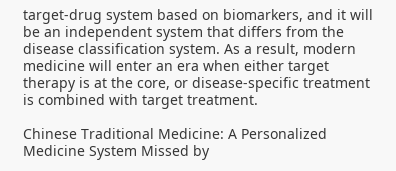target-drug system based on biomarkers, and it will be an independent system that differs from the disease classification system. As a result, modern medicine will enter an era when either target therapy is at the core, or disease-specific treatment is combined with target treatment.

Chinese Traditional Medicine: A Personalized Medicine System Missed by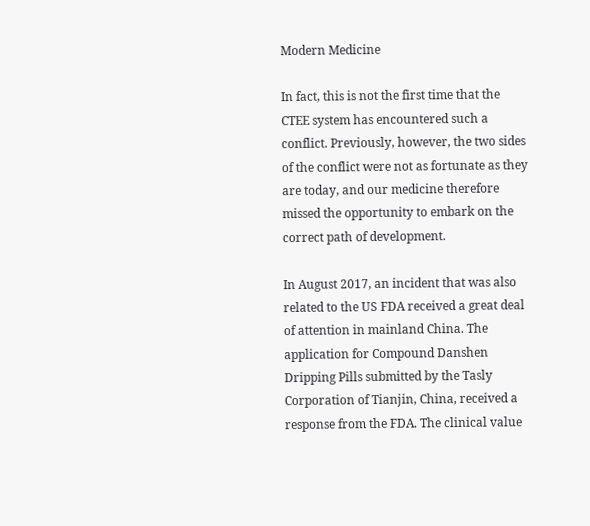Modern Medicine

In fact, this is not the first time that the CTEE system has encountered such a conflict. Previously, however, the two sides of the conflict were not as fortunate as they are today, and our medicine therefore missed the opportunity to embark on the correct path of development.

In August 2017, an incident that was also related to the US FDA received a great deal of attention in mainland China. The application for Compound Danshen Dripping Pills submitted by the Tasly Corporation of Tianjin, China, received a response from the FDA. The clinical value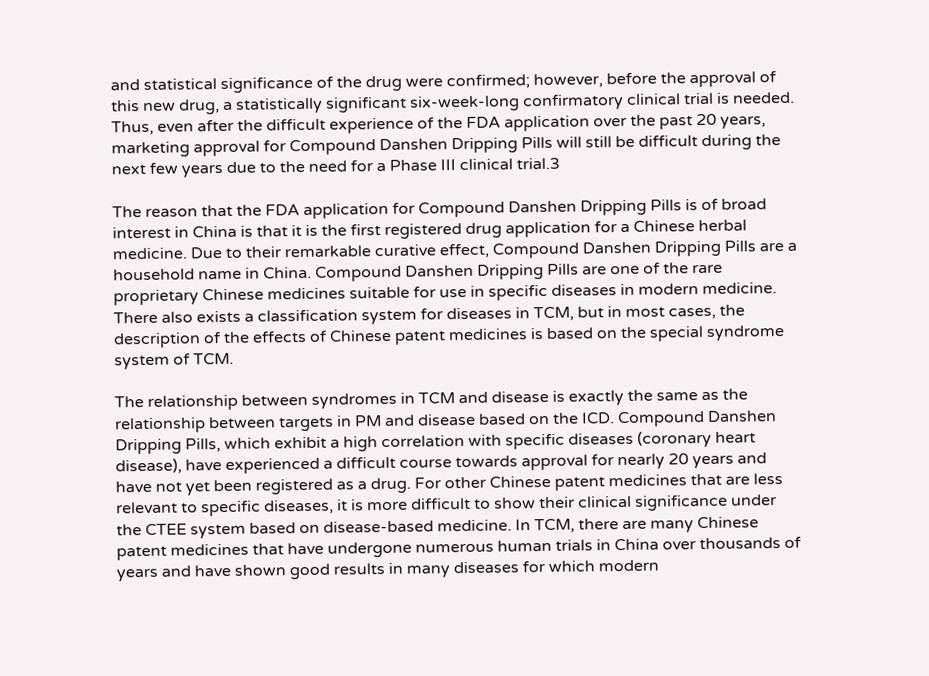and statistical significance of the drug were confirmed; however, before the approval of this new drug, a statistically significant six-week-long confirmatory clinical trial is needed. Thus, even after the difficult experience of the FDA application over the past 20 years, marketing approval for Compound Danshen Dripping Pills will still be difficult during the next few years due to the need for a Phase III clinical trial.3

The reason that the FDA application for Compound Danshen Dripping Pills is of broad interest in China is that it is the first registered drug application for a Chinese herbal medicine. Due to their remarkable curative effect, Compound Danshen Dripping Pills are a household name in China. Compound Danshen Dripping Pills are one of the rare proprietary Chinese medicines suitable for use in specific diseases in modern medicine. There also exists a classification system for diseases in TCM, but in most cases, the description of the effects of Chinese patent medicines is based on the special syndrome system of TCM.

The relationship between syndromes in TCM and disease is exactly the same as the relationship between targets in PM and disease based on the ICD. Compound Danshen Dripping Pills, which exhibit a high correlation with specific diseases (coronary heart disease), have experienced a difficult course towards approval for nearly 20 years and have not yet been registered as a drug. For other Chinese patent medicines that are less relevant to specific diseases, it is more difficult to show their clinical significance under the CTEE system based on disease-based medicine. In TCM, there are many Chinese patent medicines that have undergone numerous human trials in China over thousands of years and have shown good results in many diseases for which modern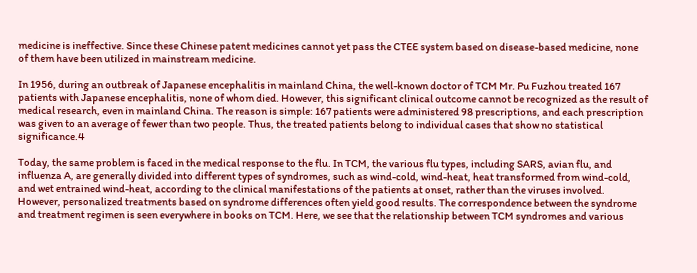medicine is ineffective. Since these Chinese patent medicines cannot yet pass the CTEE system based on disease-based medicine, none of them have been utilized in mainstream medicine.

In 1956, during an outbreak of Japanese encephalitis in mainland China, the well-known doctor of TCM Mr. Pu Fuzhou treated 167 patients with Japanese encephalitis, none of whom died. However, this significant clinical outcome cannot be recognized as the result of medical research, even in mainland China. The reason is simple: 167 patients were administered 98 prescriptions, and each prescription was given to an average of fewer than two people. Thus, the treated patients belong to individual cases that show no statistical significance.4

Today, the same problem is faced in the medical response to the flu. In TCM, the various flu types, including SARS, avian flu, and influenza A, are generally divided into different types of syndromes, such as wind-cold, wind-heat, heat transformed from wind-cold, and wet entrained wind-heat, according to the clinical manifestations of the patients at onset, rather than the viruses involved. However, personalized treatments based on syndrome differences often yield good results. The correspondence between the syndrome and treatment regimen is seen everywhere in books on TCM. Here, we see that the relationship between TCM syndromes and various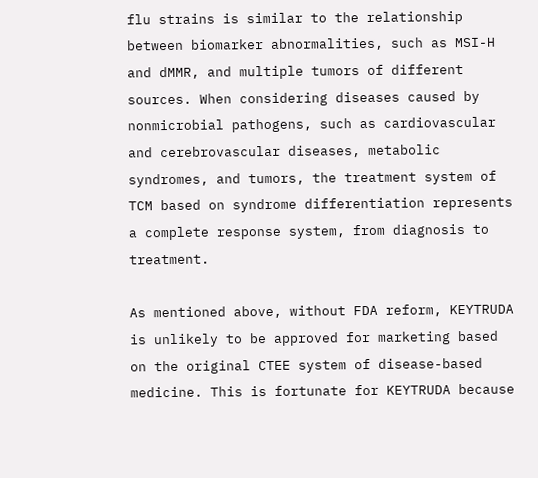flu strains is similar to the relationship between biomarker abnormalities, such as MSI-H and dMMR, and multiple tumors of different sources. When considering diseases caused by nonmicrobial pathogens, such as cardiovascular and cerebrovascular diseases, metabolic syndromes, and tumors, the treatment system of TCM based on syndrome differentiation represents a complete response system, from diagnosis to treatment.

As mentioned above, without FDA reform, KEYTRUDA is unlikely to be approved for marketing based on the original CTEE system of disease-based medicine. This is fortunate for KEYTRUDA because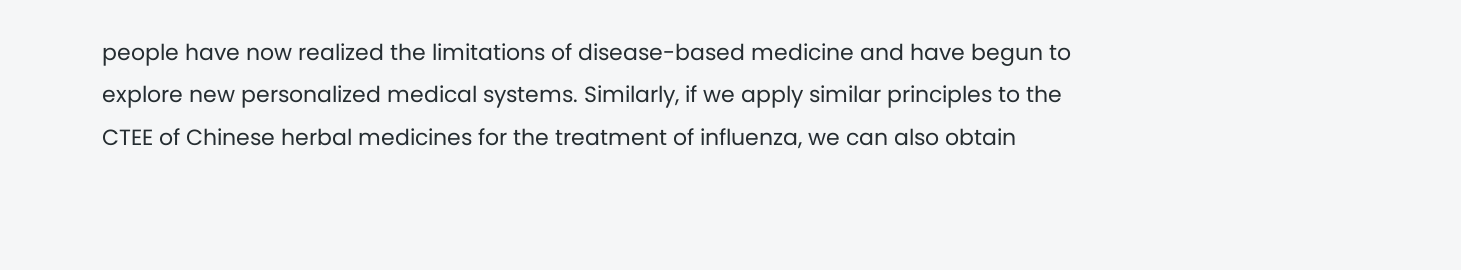people have now realized the limitations of disease-based medicine and have begun to explore new personalized medical systems. Similarly, if we apply similar principles to the CTEE of Chinese herbal medicines for the treatment of influenza, we can also obtain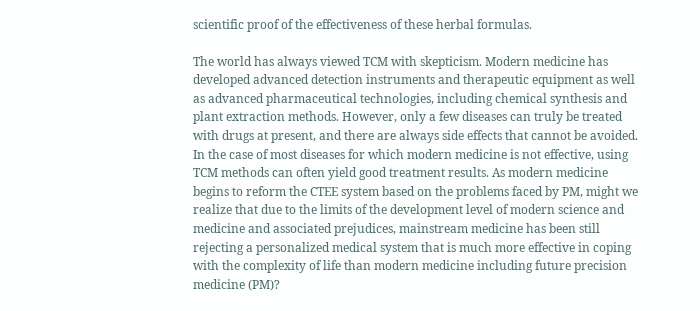scientific proof of the effectiveness of these herbal formulas.

The world has always viewed TCM with skepticism. Modern medicine has developed advanced detection instruments and therapeutic equipment as well as advanced pharmaceutical technologies, including chemical synthesis and plant extraction methods. However, only a few diseases can truly be treated with drugs at present, and there are always side effects that cannot be avoided. In the case of most diseases for which modern medicine is not effective, using TCM methods can often yield good treatment results. As modern medicine begins to reform the CTEE system based on the problems faced by PM, might we realize that due to the limits of the development level of modern science and medicine and associated prejudices, mainstream medicine has been still rejecting a personalized medical system that is much more effective in coping with the complexity of life than modern medicine including future precision medicine (PM)?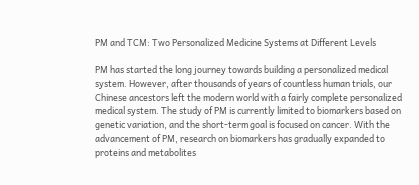PM and TCM: Two Personalized Medicine Systems at Different Levels

PM has started the long journey towards building a personalized medical system. However, after thousands of years of countless human trials, our Chinese ancestors left the modern world with a fairly complete personalized medical system. The study of PM is currently limited to biomarkers based on genetic variation, and the short-term goal is focused on cancer. With the advancement of PM, research on biomarkers has gradually expanded to proteins and metabolites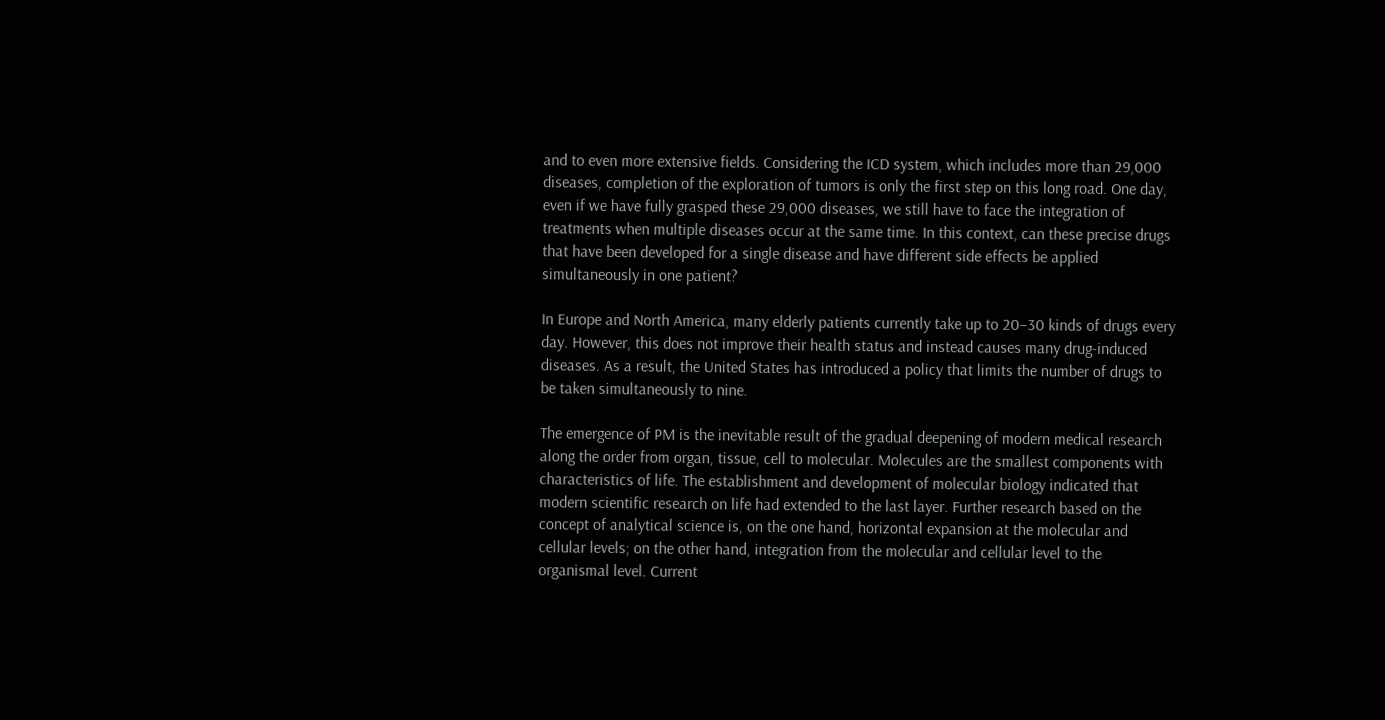and to even more extensive fields. Considering the ICD system, which includes more than 29,000 diseases, completion of the exploration of tumors is only the first step on this long road. One day, even if we have fully grasped these 29,000 diseases, we still have to face the integration of treatments when multiple diseases occur at the same time. In this context, can these precise drugs that have been developed for a single disease and have different side effects be applied simultaneously in one patient?

In Europe and North America, many elderly patients currently take up to 20–30 kinds of drugs every day. However, this does not improve their health status and instead causes many drug-induced diseases. As a result, the United States has introduced a policy that limits the number of drugs to be taken simultaneously to nine.

The emergence of PM is the inevitable result of the gradual deepening of modern medical research along the order from organ, tissue, cell to molecular. Molecules are the smallest components with characteristics of life. The establishment and development of molecular biology indicated that modern scientific research on life had extended to the last layer. Further research based on the concept of analytical science is, on the one hand, horizontal expansion at the molecular and cellular levels; on the other hand, integration from the molecular and cellular level to the organismal level. Current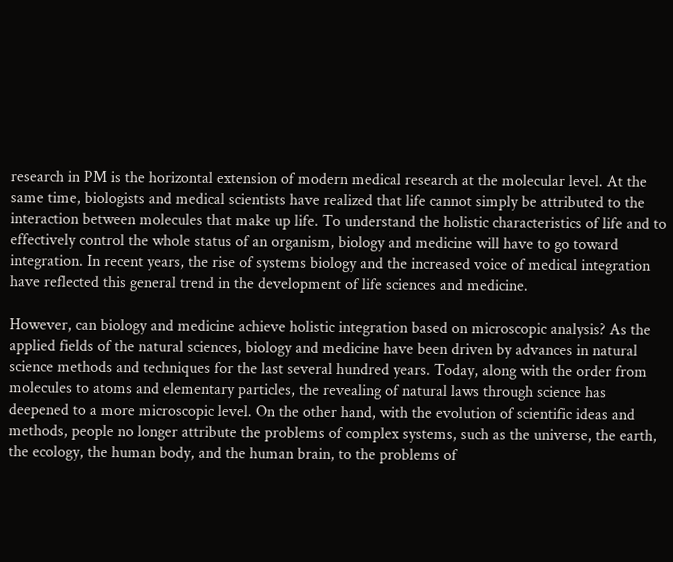research in PM is the horizontal extension of modern medical research at the molecular level. At the same time, biologists and medical scientists have realized that life cannot simply be attributed to the interaction between molecules that make up life. To understand the holistic characteristics of life and to effectively control the whole status of an organism, biology and medicine will have to go toward integration. In recent years, the rise of systems biology and the increased voice of medical integration have reflected this general trend in the development of life sciences and medicine.

However, can biology and medicine achieve holistic integration based on microscopic analysis? As the applied fields of the natural sciences, biology and medicine have been driven by advances in natural science methods and techniques for the last several hundred years. Today, along with the order from molecules to atoms and elementary particles, the revealing of natural laws through science has deepened to a more microscopic level. On the other hand, with the evolution of scientific ideas and methods, people no longer attribute the problems of complex systems, such as the universe, the earth, the ecology, the human body, and the human brain, to the problems of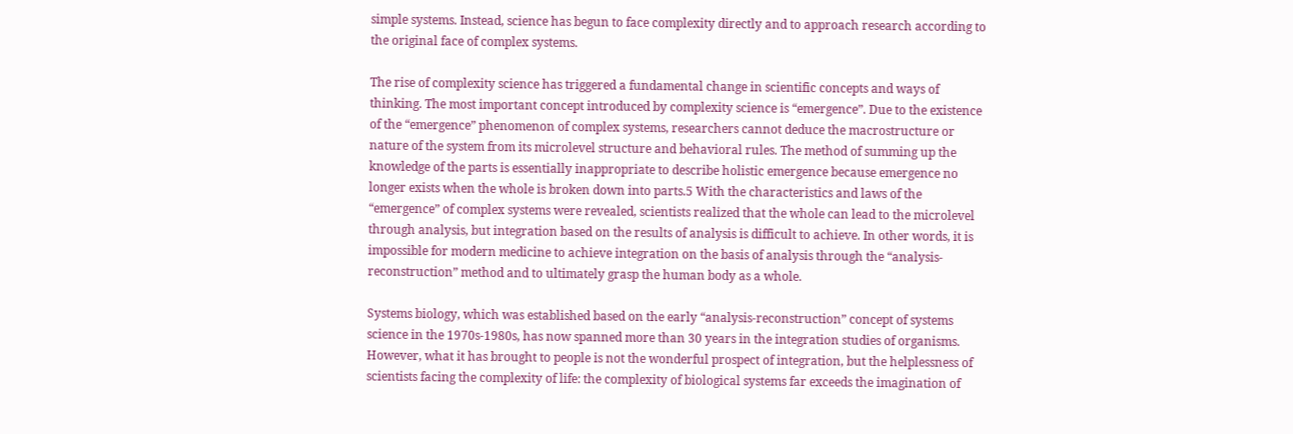simple systems. Instead, science has begun to face complexity directly and to approach research according to the original face of complex systems.

The rise of complexity science has triggered a fundamental change in scientific concepts and ways of thinking. The most important concept introduced by complexity science is “emergence”. Due to the existence of the “emergence” phenomenon of complex systems, researchers cannot deduce the macrostructure or nature of the system from its microlevel structure and behavioral rules. The method of summing up the knowledge of the parts is essentially inappropriate to describe holistic emergence because emergence no longer exists when the whole is broken down into parts.5 With the characteristics and laws of the “emergence” of complex systems were revealed, scientists realized that the whole can lead to the microlevel through analysis, but integration based on the results of analysis is difficult to achieve. In other words, it is impossible for modern medicine to achieve integration on the basis of analysis through the “analysis-reconstruction” method and to ultimately grasp the human body as a whole.

Systems biology, which was established based on the early “analysis-reconstruction” concept of systems science in the 1970s-1980s, has now spanned more than 30 years in the integration studies of organisms. However, what it has brought to people is not the wonderful prospect of integration, but the helplessness of scientists facing the complexity of life: the complexity of biological systems far exceeds the imagination of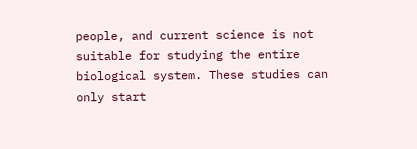people, and current science is not suitable for studying the entire biological system. These studies can only start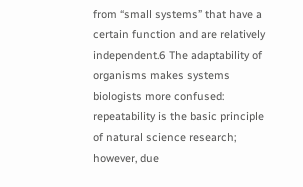from “small systems” that have a certain function and are relatively independent.6 The adaptability of organisms makes systems biologists more confused: repeatability is the basic principle of natural science research; however, due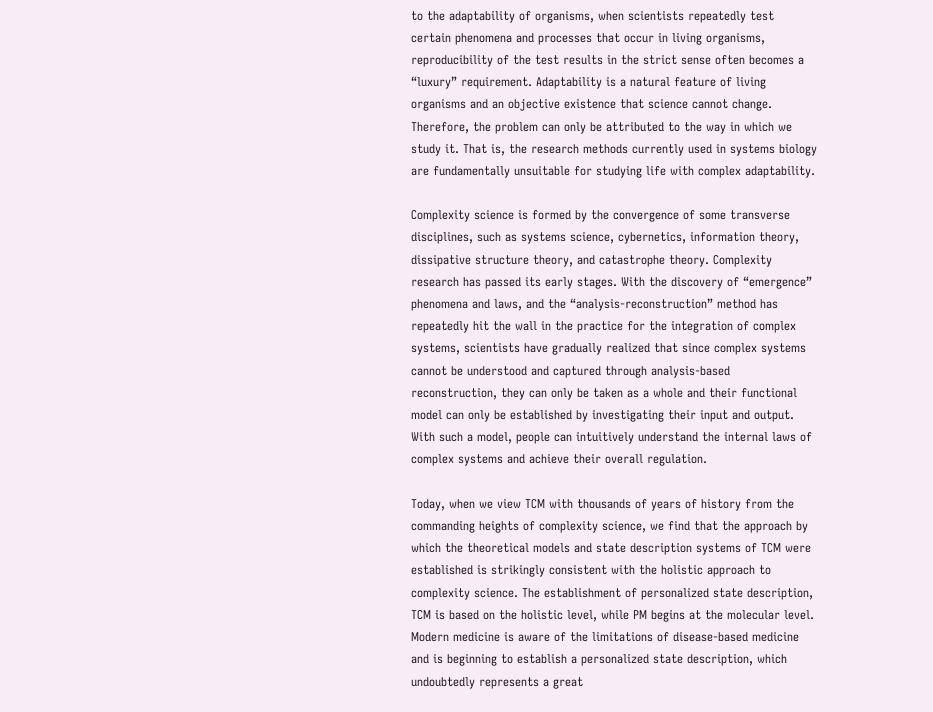to the adaptability of organisms, when scientists repeatedly test certain phenomena and processes that occur in living organisms, reproducibility of the test results in the strict sense often becomes a “luxury” requirement. Adaptability is a natural feature of living organisms and an objective existence that science cannot change. Therefore, the problem can only be attributed to the way in which we study it. That is, the research methods currently used in systems biology are fundamentally unsuitable for studying life with complex adaptability.

Complexity science is formed by the convergence of some transverse disciplines, such as systems science, cybernetics, information theory, dissipative structure theory, and catastrophe theory. Complexity research has passed its early stages. With the discovery of “emergence” phenomena and laws, and the “analysis-reconstruction” method has repeatedly hit the wall in the practice for the integration of complex systems, scientists have gradually realized that since complex systems cannot be understood and captured through analysis-based reconstruction, they can only be taken as a whole and their functional model can only be established by investigating their input and output. With such a model, people can intuitively understand the internal laws of complex systems and achieve their overall regulation.

Today, when we view TCM with thousands of years of history from the commanding heights of complexity science, we find that the approach by which the theoretical models and state description systems of TCM were established is strikingly consistent with the holistic approach to complexity science. The establishment of personalized state description, TCM is based on the holistic level, while PM begins at the molecular level. Modern medicine is aware of the limitations of disease-based medicine and is beginning to establish a personalized state description, which undoubtedly represents a great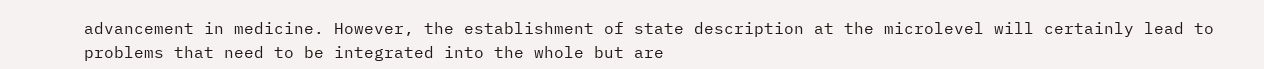advancement in medicine. However, the establishment of state description at the microlevel will certainly lead to problems that need to be integrated into the whole but are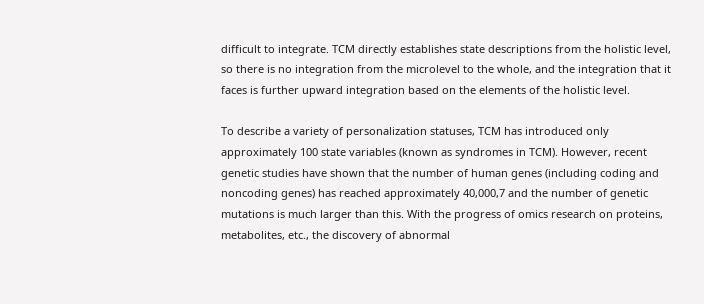difficult to integrate. TCM directly establishes state descriptions from the holistic level, so there is no integration from the microlevel to the whole, and the integration that it faces is further upward integration based on the elements of the holistic level.

To describe a variety of personalization statuses, TCM has introduced only approximately 100 state variables (known as syndromes in TCM). However, recent genetic studies have shown that the number of human genes (including coding and noncoding genes) has reached approximately 40,000,7 and the number of genetic mutations is much larger than this. With the progress of omics research on proteins, metabolites, etc., the discovery of abnormal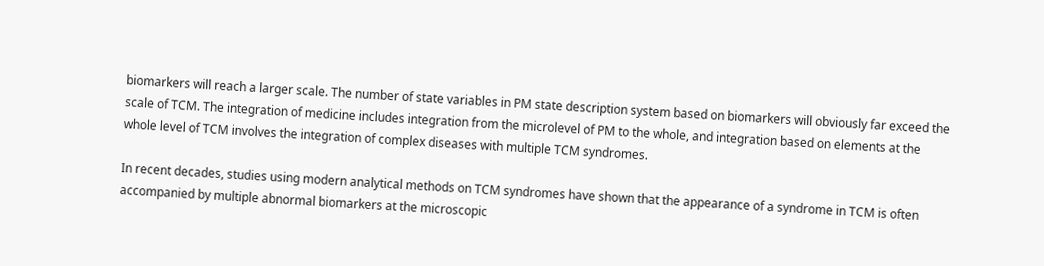biomarkers will reach a larger scale. The number of state variables in PM state description system based on biomarkers will obviously far exceed the scale of TCM. The integration of medicine includes integration from the microlevel of PM to the whole, and integration based on elements at the whole level of TCM involves the integration of complex diseases with multiple TCM syndromes.

In recent decades, studies using modern analytical methods on TCM syndromes have shown that the appearance of a syndrome in TCM is often accompanied by multiple abnormal biomarkers at the microscopic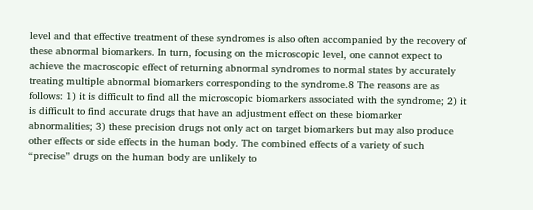level and that effective treatment of these syndromes is also often accompanied by the recovery of these abnormal biomarkers. In turn, focusing on the microscopic level, one cannot expect to achieve the macroscopic effect of returning abnormal syndromes to normal states by accurately treating multiple abnormal biomarkers corresponding to the syndrome.8 The reasons are as follows: 1) it is difficult to find all the microscopic biomarkers associated with the syndrome; 2) it is difficult to find accurate drugs that have an adjustment effect on these biomarker abnormalities; 3) these precision drugs not only act on target biomarkers but may also produce other effects or side effects in the human body. The combined effects of a variety of such “precise” drugs on the human body are unlikely to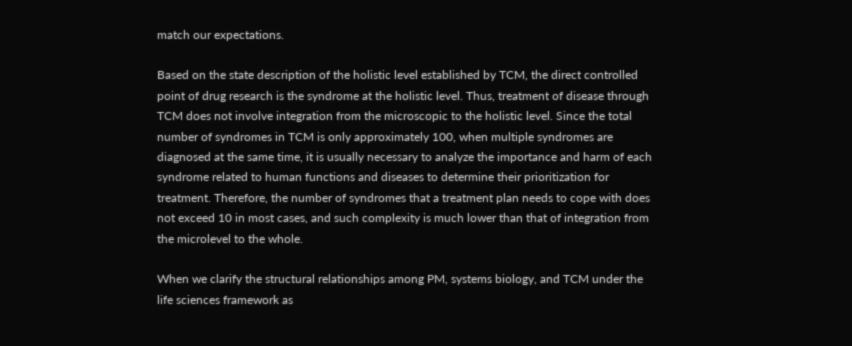match our expectations.

Based on the state description of the holistic level established by TCM, the direct controlled point of drug research is the syndrome at the holistic level. Thus, treatment of disease through TCM does not involve integration from the microscopic to the holistic level. Since the total number of syndromes in TCM is only approximately 100, when multiple syndromes are diagnosed at the same time, it is usually necessary to analyze the importance and harm of each syndrome related to human functions and diseases to determine their prioritization for treatment. Therefore, the number of syndromes that a treatment plan needs to cope with does not exceed 10 in most cases, and such complexity is much lower than that of integration from the microlevel to the whole.

When we clarify the structural relationships among PM, systems biology, and TCM under the life sciences framework as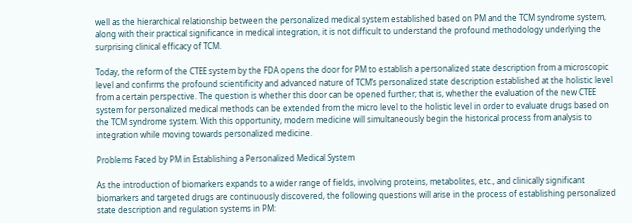well as the hierarchical relationship between the personalized medical system established based on PM and the TCM syndrome system, along with their practical significance in medical integration, it is not difficult to understand the profound methodology underlying the surprising clinical efficacy of TCM.

Today, the reform of the CTEE system by the FDA opens the door for PM to establish a personalized state description from a microscopic level and confirms the profound scientificity and advanced nature of TCM’s personalized state description established at the holistic level from a certain perspective. The question is whether this door can be opened further; that is, whether the evaluation of the new CTEE system for personalized medical methods can be extended from the micro level to the holistic level in order to evaluate drugs based on the TCM syndrome system. With this opportunity, modern medicine will simultaneously begin the historical process from analysis to integration while moving towards personalized medicine.

Problems Faced by PM in Establishing a Personalized Medical System

As the introduction of biomarkers expands to a wider range of fields, involving proteins, metabolites, etc., and clinically significant biomarkers and targeted drugs are continuously discovered, the following questions will arise in the process of establishing personalized state description and regulation systems in PM: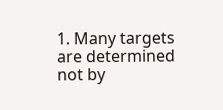1. Many targets are determined not by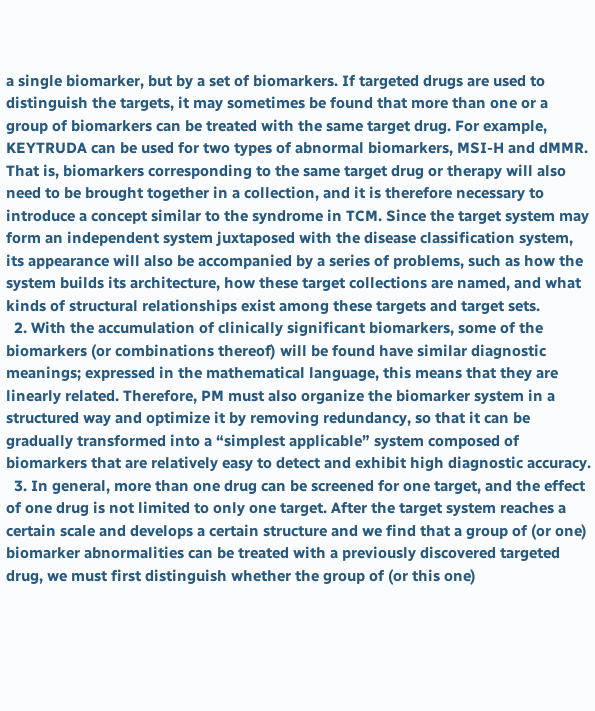a single biomarker, but by a set of biomarkers. If targeted drugs are used to distinguish the targets, it may sometimes be found that more than one or a group of biomarkers can be treated with the same target drug. For example, KEYTRUDA can be used for two types of abnormal biomarkers, MSI-H and dMMR. That is, biomarkers corresponding to the same target drug or therapy will also need to be brought together in a collection, and it is therefore necessary to introduce a concept similar to the syndrome in TCM. Since the target system may form an independent system juxtaposed with the disease classification system, its appearance will also be accompanied by a series of problems, such as how the system builds its architecture, how these target collections are named, and what kinds of structural relationships exist among these targets and target sets.
  2. With the accumulation of clinically significant biomarkers, some of the biomarkers (or combinations thereof) will be found have similar diagnostic meanings; expressed in the mathematical language, this means that they are linearly related. Therefore, PM must also organize the biomarker system in a structured way and optimize it by removing redundancy, so that it can be gradually transformed into a “simplest applicable” system composed of biomarkers that are relatively easy to detect and exhibit high diagnostic accuracy.
  3. In general, more than one drug can be screened for one target, and the effect of one drug is not limited to only one target. After the target system reaches a certain scale and develops a certain structure and we find that a group of (or one) biomarker abnormalities can be treated with a previously discovered targeted drug, we must first distinguish whether the group of (or this one)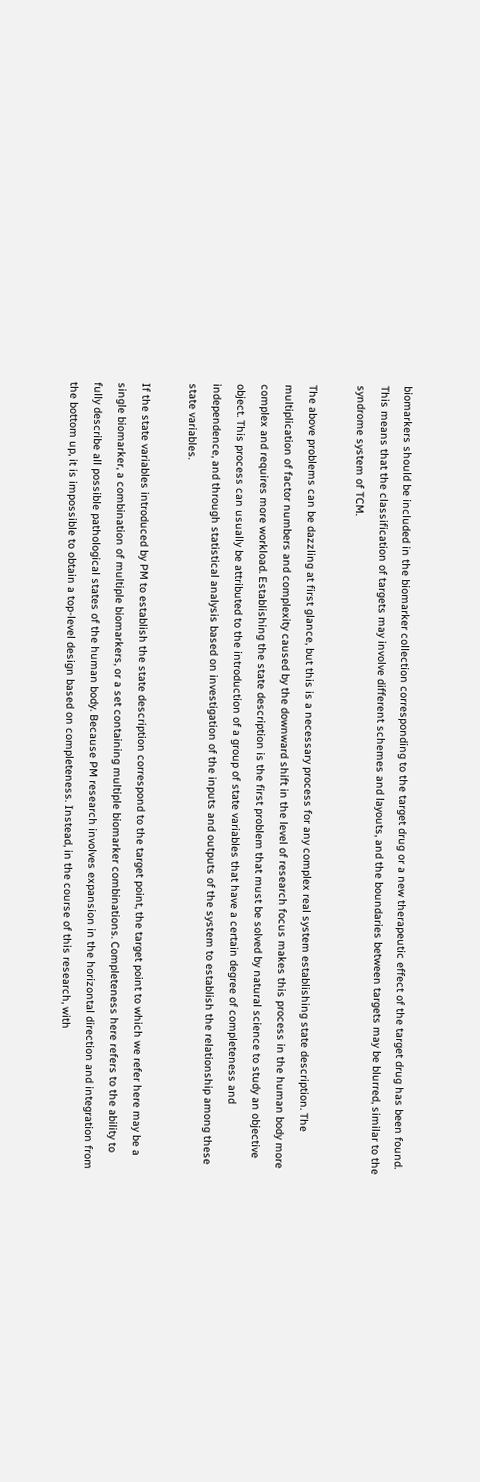biomarkers should be included in the biomarker collection corresponding to the target drug or a new therapeutic effect of the target drug has been found. This means that the classification of targets may involve different schemes and layouts, and the boundaries between targets may be blurred, similar to the syndrome system of TCM.

The above problems can be dazzling at first glance, but this is a necessary process for any complex real system establishing state description. The multiplication of factor numbers and complexity caused by the downward shift in the level of research focus makes this process in the human body more complex and requires more workload. Establishing the state description is the first problem that must be solved by natural science to study an objective object. This process can usually be attributed to the introduction of a group of state variables that have a certain degree of completeness and independence, and through statistical analysis based on investigation of the inputs and outputs of the system to establish the relationship among these state variables.

If the state variables introduced by PM to establish the state description correspond to the target point, the target point to which we refer here may be a single biomarker, a combination of multiple biomarkers, or a set containing multiple biomarker combinations. Completeness here refers to the ability to fully describe all possible pathological states of the human body. Because PM research involves expansion in the horizontal direction and integration from the bottom up, it is impossible to obtain a top-level design based on completeness. Instead, in the course of this research, with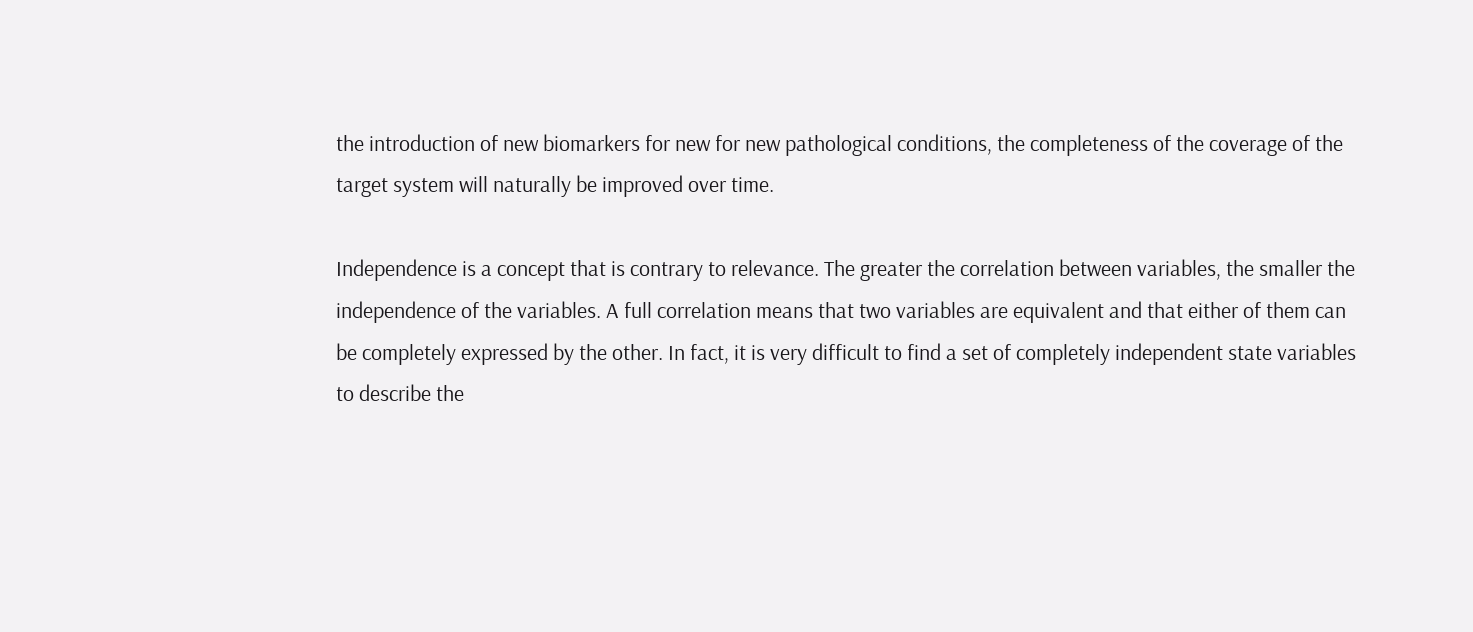the introduction of new biomarkers for new for new pathological conditions, the completeness of the coverage of the target system will naturally be improved over time.

Independence is a concept that is contrary to relevance. The greater the correlation between variables, the smaller the independence of the variables. A full correlation means that two variables are equivalent and that either of them can be completely expressed by the other. In fact, it is very difficult to find a set of completely independent state variables to describe the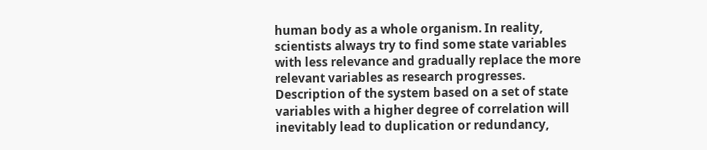human body as a whole organism. In reality, scientists always try to find some state variables with less relevance and gradually replace the more relevant variables as research progresses. Description of the system based on a set of state variables with a higher degree of correlation will inevitably lead to duplication or redundancy,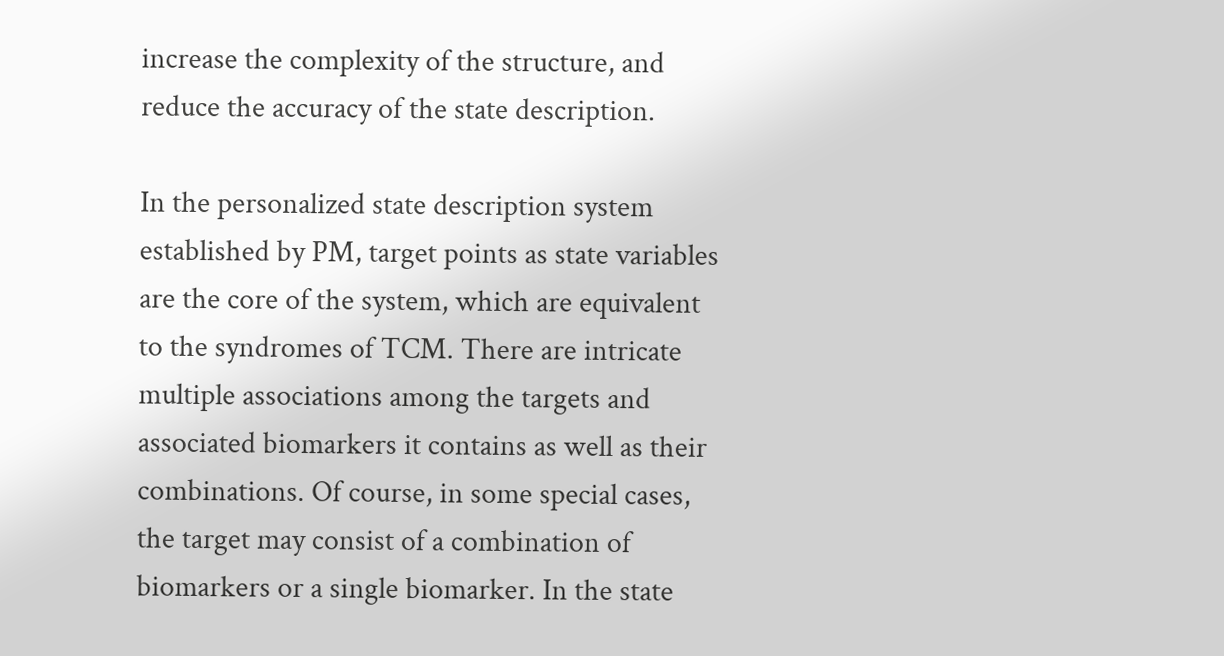increase the complexity of the structure, and reduce the accuracy of the state description.

In the personalized state description system established by PM, target points as state variables are the core of the system, which are equivalent to the syndromes of TCM. There are intricate multiple associations among the targets and associated biomarkers it contains as well as their combinations. Of course, in some special cases, the target may consist of a combination of biomarkers or a single biomarker. In the state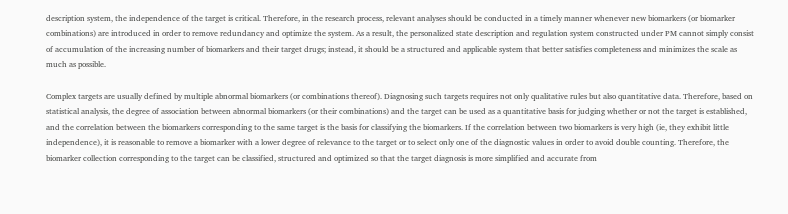description system, the independence of the target is critical. Therefore, in the research process, relevant analyses should be conducted in a timely manner whenever new biomarkers (or biomarker combinations) are introduced in order to remove redundancy and optimize the system. As a result, the personalized state description and regulation system constructed under PM cannot simply consist of accumulation of the increasing number of biomarkers and their target drugs; instead, it should be a structured and applicable system that better satisfies completeness and minimizes the scale as much as possible.

Complex targets are usually defined by multiple abnormal biomarkers (or combinations thereof). Diagnosing such targets requires not only qualitative rules but also quantitative data. Therefore, based on statistical analysis, the degree of association between abnormal biomarkers (or their combinations) and the target can be used as a quantitative basis for judging whether or not the target is established, and the correlation between the biomarkers corresponding to the same target is the basis for classifying the biomarkers. If the correlation between two biomarkers is very high (ie, they exhibit little independence), it is reasonable to remove a biomarker with a lower degree of relevance to the target or to select only one of the diagnostic values in order to avoid double counting. Therefore, the biomarker collection corresponding to the target can be classified, structured and optimized so that the target diagnosis is more simplified and accurate from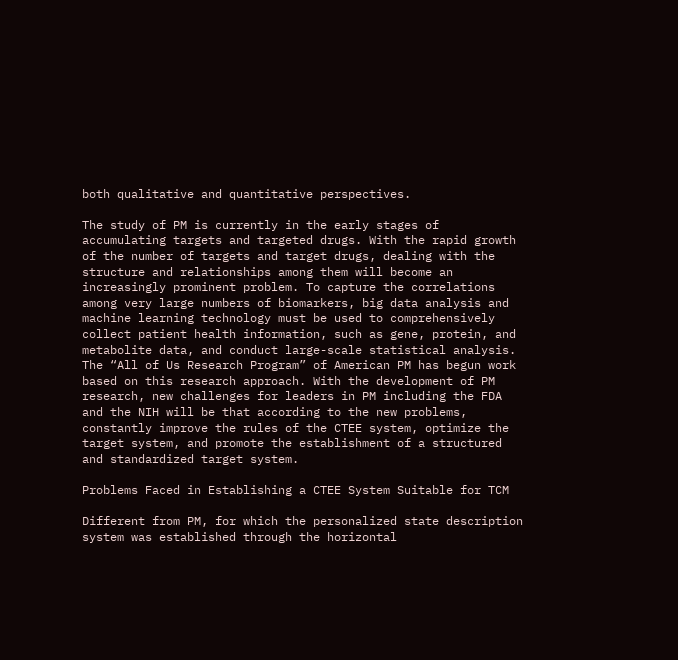both qualitative and quantitative perspectives.

The study of PM is currently in the early stages of accumulating targets and targeted drugs. With the rapid growth of the number of targets and target drugs, dealing with the structure and relationships among them will become an increasingly prominent problem. To capture the correlations among very large numbers of biomarkers, big data analysis and machine learning technology must be used to comprehensively collect patient health information, such as gene, protein, and metabolite data, and conduct large-scale statistical analysis. The “All of Us Research Program” of American PM has begun work based on this research approach. With the development of PM research, new challenges for leaders in PM including the FDA and the NIH will be that according to the new problems, constantly improve the rules of the CTEE system, optimize the target system, and promote the establishment of a structured and standardized target system.

Problems Faced in Establishing a CTEE System Suitable for TCM

Different from PM, for which the personalized state description system was established through the horizontal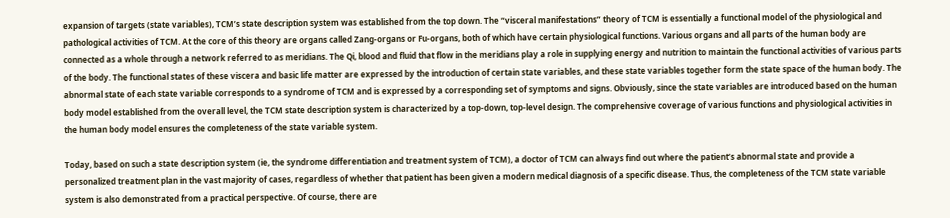expansion of targets (state variables), TCM’s state description system was established from the top down. The “visceral manifestations” theory of TCM is essentially a functional model of the physiological and pathological activities of TCM. At the core of this theory are organs called Zang-organs or Fu-organs, both of which have certain physiological functions. Various organs and all parts of the human body are connected as a whole through a network referred to as meridians. The Qi, blood and fluid that flow in the meridians play a role in supplying energy and nutrition to maintain the functional activities of various parts of the body. The functional states of these viscera and basic life matter are expressed by the introduction of certain state variables, and these state variables together form the state space of the human body. The abnormal state of each state variable corresponds to a syndrome of TCM and is expressed by a corresponding set of symptoms and signs. Obviously, since the state variables are introduced based on the human body model established from the overall level, the TCM state description system is characterized by a top-down, top-level design. The comprehensive coverage of various functions and physiological activities in the human body model ensures the completeness of the state variable system.

Today, based on such a state description system (ie, the syndrome differentiation and treatment system of TCM), a doctor of TCM can always find out where the patient’s abnormal state and provide a personalized treatment plan in the vast majority of cases, regardless of whether that patient has been given a modern medical diagnosis of a specific disease. Thus, the completeness of the TCM state variable system is also demonstrated from a practical perspective. Of course, there are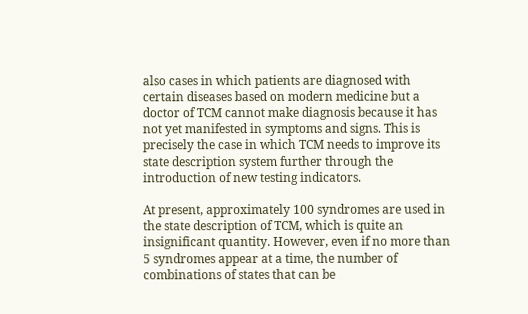also cases in which patients are diagnosed with certain diseases based on modern medicine but a doctor of TCM cannot make diagnosis because it has not yet manifested in symptoms and signs. This is precisely the case in which TCM needs to improve its state description system further through the introduction of new testing indicators.

At present, approximately 100 syndromes are used in the state description of TCM, which is quite an insignificant quantity. However, even if no more than 5 syndromes appear at a time, the number of combinations of states that can be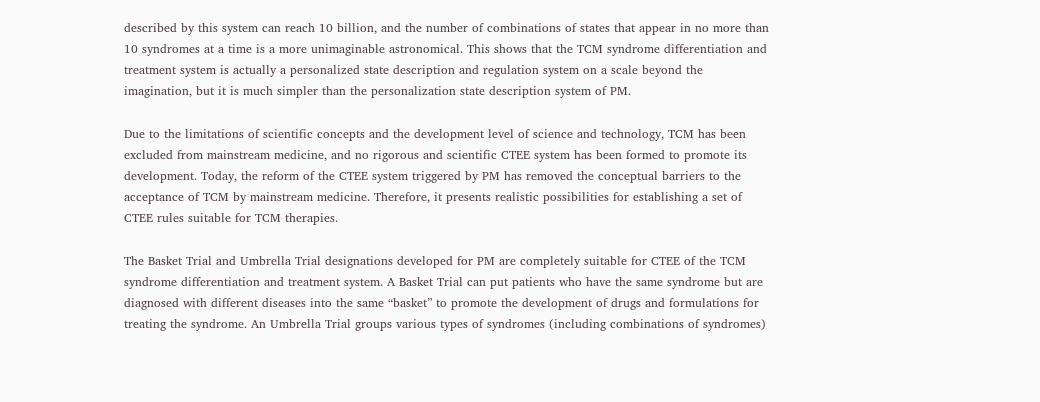described by this system can reach 10 billion, and the number of combinations of states that appear in no more than 10 syndromes at a time is a more unimaginable astronomical. This shows that the TCM syndrome differentiation and treatment system is actually a personalized state description and regulation system on a scale beyond the imagination, but it is much simpler than the personalization state description system of PM.

Due to the limitations of scientific concepts and the development level of science and technology, TCM has been excluded from mainstream medicine, and no rigorous and scientific CTEE system has been formed to promote its development. Today, the reform of the CTEE system triggered by PM has removed the conceptual barriers to the acceptance of TCM by mainstream medicine. Therefore, it presents realistic possibilities for establishing a set of CTEE rules suitable for TCM therapies.

The Basket Trial and Umbrella Trial designations developed for PM are completely suitable for CTEE of the TCM syndrome differentiation and treatment system. A Basket Trial can put patients who have the same syndrome but are diagnosed with different diseases into the same “basket” to promote the development of drugs and formulations for treating the syndrome. An Umbrella Trial groups various types of syndromes (including combinations of syndromes)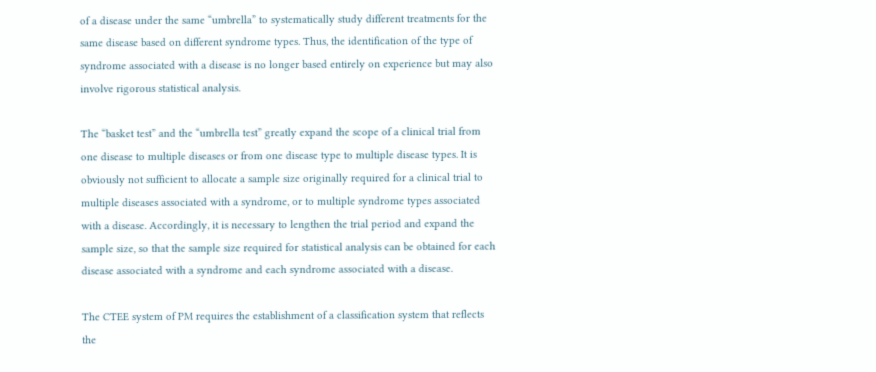of a disease under the same “umbrella” to systematically study different treatments for the same disease based on different syndrome types. Thus, the identification of the type of syndrome associated with a disease is no longer based entirely on experience but may also involve rigorous statistical analysis.

The “basket test” and the “umbrella test” greatly expand the scope of a clinical trial from one disease to multiple diseases or from one disease type to multiple disease types. It is obviously not sufficient to allocate a sample size originally required for a clinical trial to multiple diseases associated with a syndrome, or to multiple syndrome types associated with a disease. Accordingly, it is necessary to lengthen the trial period and expand the sample size, so that the sample size required for statistical analysis can be obtained for each disease associated with a syndrome and each syndrome associated with a disease.

The CTEE system of PM requires the establishment of a classification system that reflects the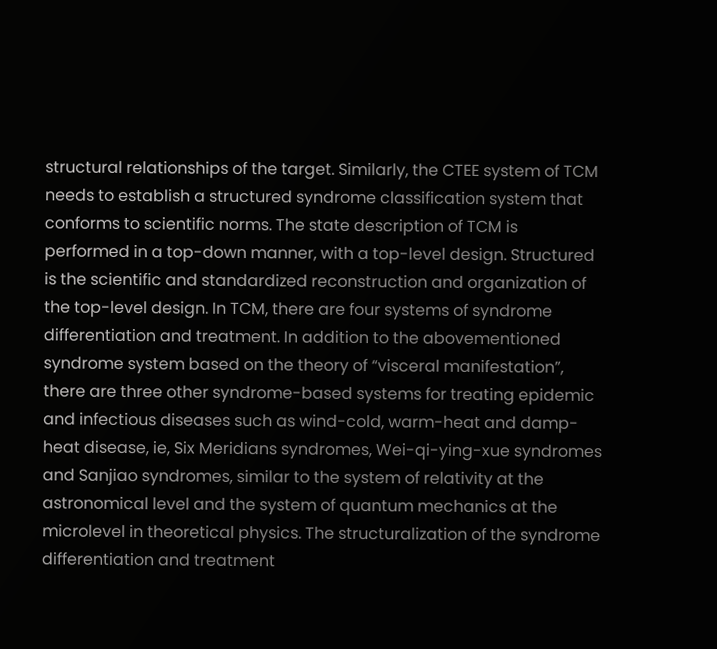structural relationships of the target. Similarly, the CTEE system of TCM needs to establish a structured syndrome classification system that conforms to scientific norms. The state description of TCM is performed in a top-down manner, with a top-level design. Structured is the scientific and standardized reconstruction and organization of the top-level design. In TCM, there are four systems of syndrome differentiation and treatment. In addition to the abovementioned syndrome system based on the theory of “visceral manifestation”, there are three other syndrome-based systems for treating epidemic and infectious diseases such as wind-cold, warm-heat and damp-heat disease, ie, Six Meridians syndromes, Wei-qi-ying-xue syndromes and Sanjiao syndromes, similar to the system of relativity at the astronomical level and the system of quantum mechanics at the microlevel in theoretical physics. The structuralization of the syndrome differentiation and treatment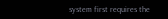system first requires the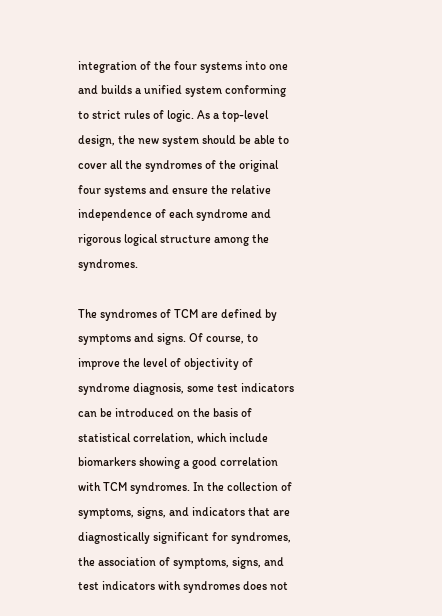integration of the four systems into one and builds a unified system conforming to strict rules of logic. As a top-level design, the new system should be able to cover all the syndromes of the original four systems and ensure the relative independence of each syndrome and rigorous logical structure among the syndromes.

The syndromes of TCM are defined by symptoms and signs. Of course, to improve the level of objectivity of syndrome diagnosis, some test indicators can be introduced on the basis of statistical correlation, which include biomarkers showing a good correlation with TCM syndromes. In the collection of symptoms, signs, and indicators that are diagnostically significant for syndromes, the association of symptoms, signs, and test indicators with syndromes does not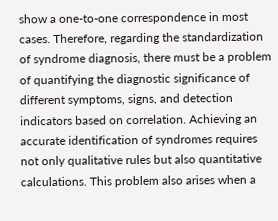show a one-to-one correspondence in most cases. Therefore, regarding the standardization of syndrome diagnosis, there must be a problem of quantifying the diagnostic significance of different symptoms, signs, and detection indicators based on correlation. Achieving an accurate identification of syndromes requires not only qualitative rules but also quantitative calculations. This problem also arises when a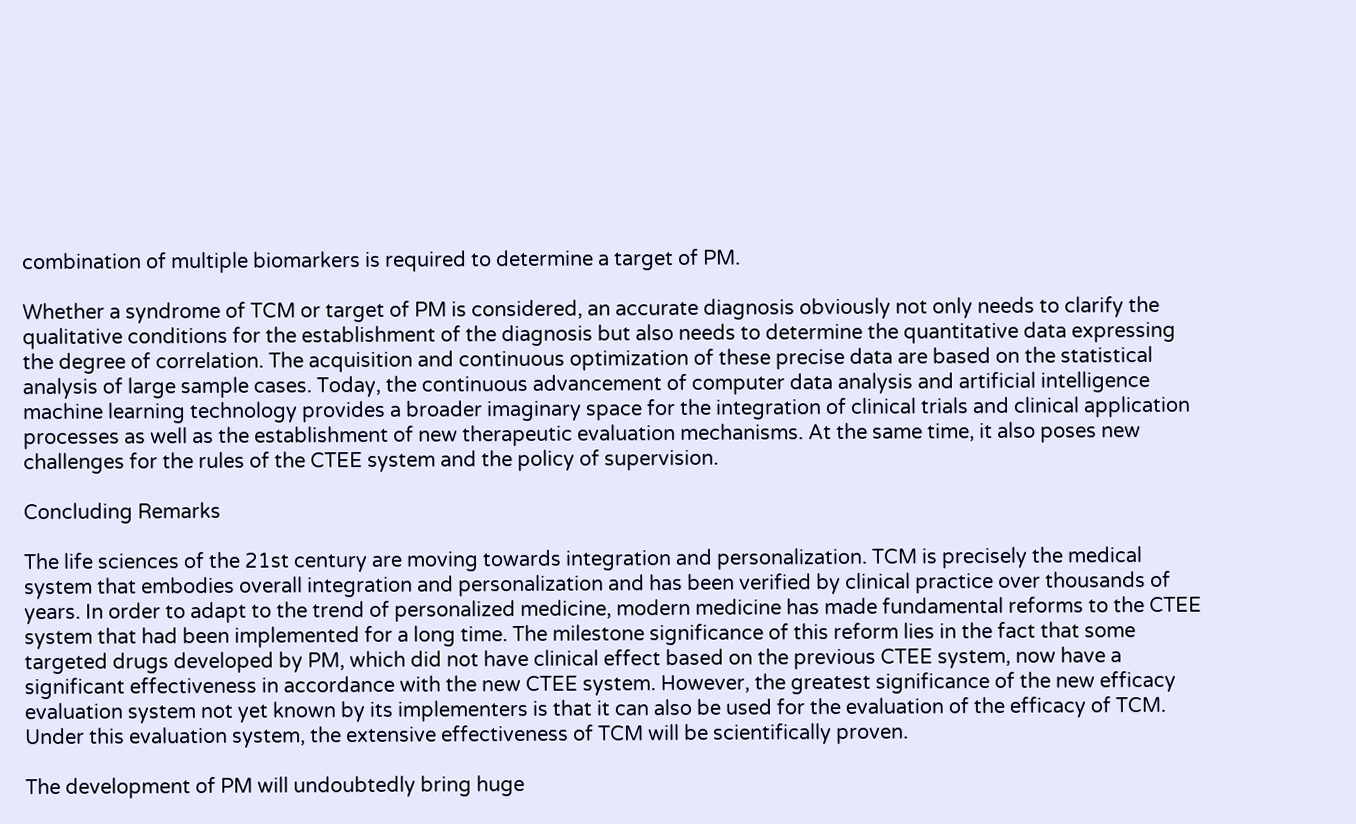combination of multiple biomarkers is required to determine a target of PM.

Whether a syndrome of TCM or target of PM is considered, an accurate diagnosis obviously not only needs to clarify the qualitative conditions for the establishment of the diagnosis but also needs to determine the quantitative data expressing the degree of correlation. The acquisition and continuous optimization of these precise data are based on the statistical analysis of large sample cases. Today, the continuous advancement of computer data analysis and artificial intelligence machine learning technology provides a broader imaginary space for the integration of clinical trials and clinical application processes as well as the establishment of new therapeutic evaluation mechanisms. At the same time, it also poses new challenges for the rules of the CTEE system and the policy of supervision.

Concluding Remarks

The life sciences of the 21st century are moving towards integration and personalization. TCM is precisely the medical system that embodies overall integration and personalization and has been verified by clinical practice over thousands of years. In order to adapt to the trend of personalized medicine, modern medicine has made fundamental reforms to the CTEE system that had been implemented for a long time. The milestone significance of this reform lies in the fact that some targeted drugs developed by PM, which did not have clinical effect based on the previous CTEE system, now have a significant effectiveness in accordance with the new CTEE system. However, the greatest significance of the new efficacy evaluation system not yet known by its implementers is that it can also be used for the evaluation of the efficacy of TCM. Under this evaluation system, the extensive effectiveness of TCM will be scientifically proven.

The development of PM will undoubtedly bring huge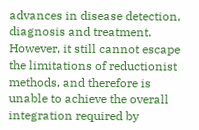advances in disease detection, diagnosis and treatment. However, it still cannot escape the limitations of reductionist methods, and therefore is unable to achieve the overall integration required by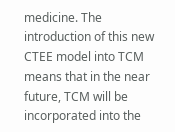medicine. The introduction of this new CTEE model into TCM means that in the near future, TCM will be incorporated into the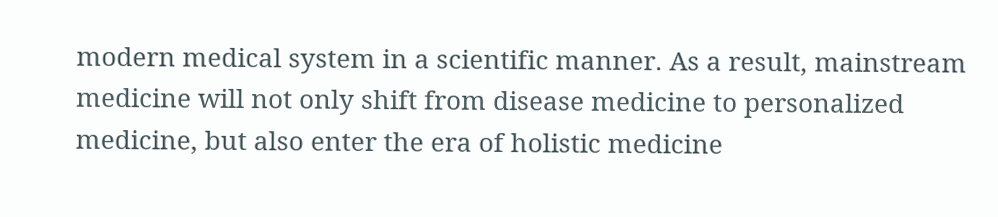modern medical system in a scientific manner. As a result, mainstream medicine will not only shift from disease medicine to personalized medicine, but also enter the era of holistic medicine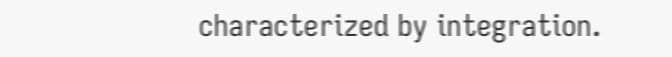characterized by integration.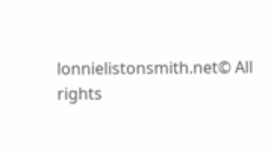lonnielistonsmith.net© All rights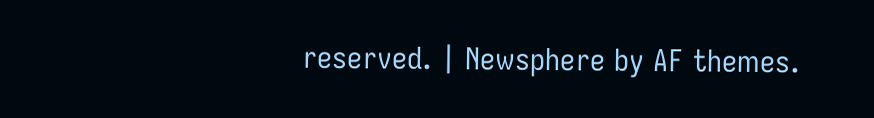reserved. | Newsphere by AF themes.